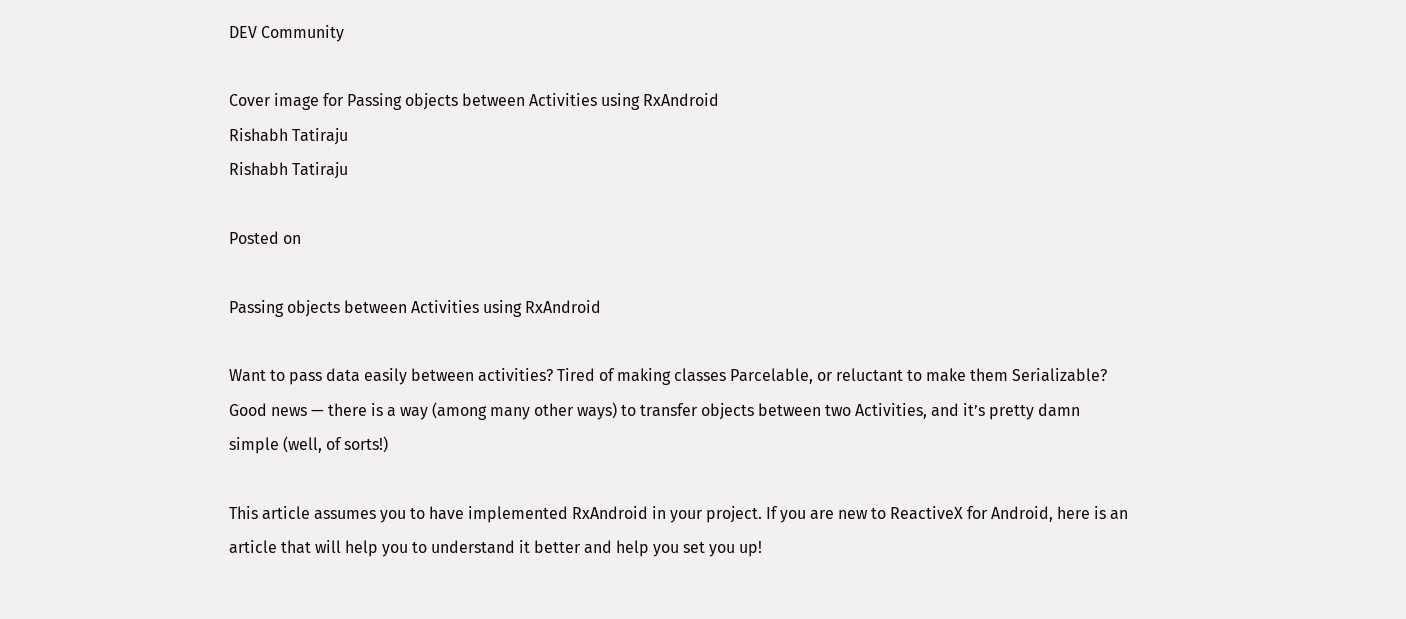DEV Community

Cover image for Passing objects between Activities using RxAndroid
Rishabh Tatiraju
Rishabh Tatiraju

Posted on

Passing objects between Activities using RxAndroid

Want to pass data easily between activities? Tired of making classes Parcelable, or reluctant to make them Serializable? Good news — there is a way (among many other ways) to transfer objects between two Activities, and it’s pretty damn simple (well, of sorts!)

This article assumes you to have implemented RxAndroid in your project. If you are new to ReactiveX for Android, here is an article that will help you to understand it better and help you set you up!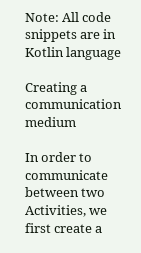Note: All code snippets are in Kotlin language

Creating a communication medium

In order to communicate between two Activities, we first create a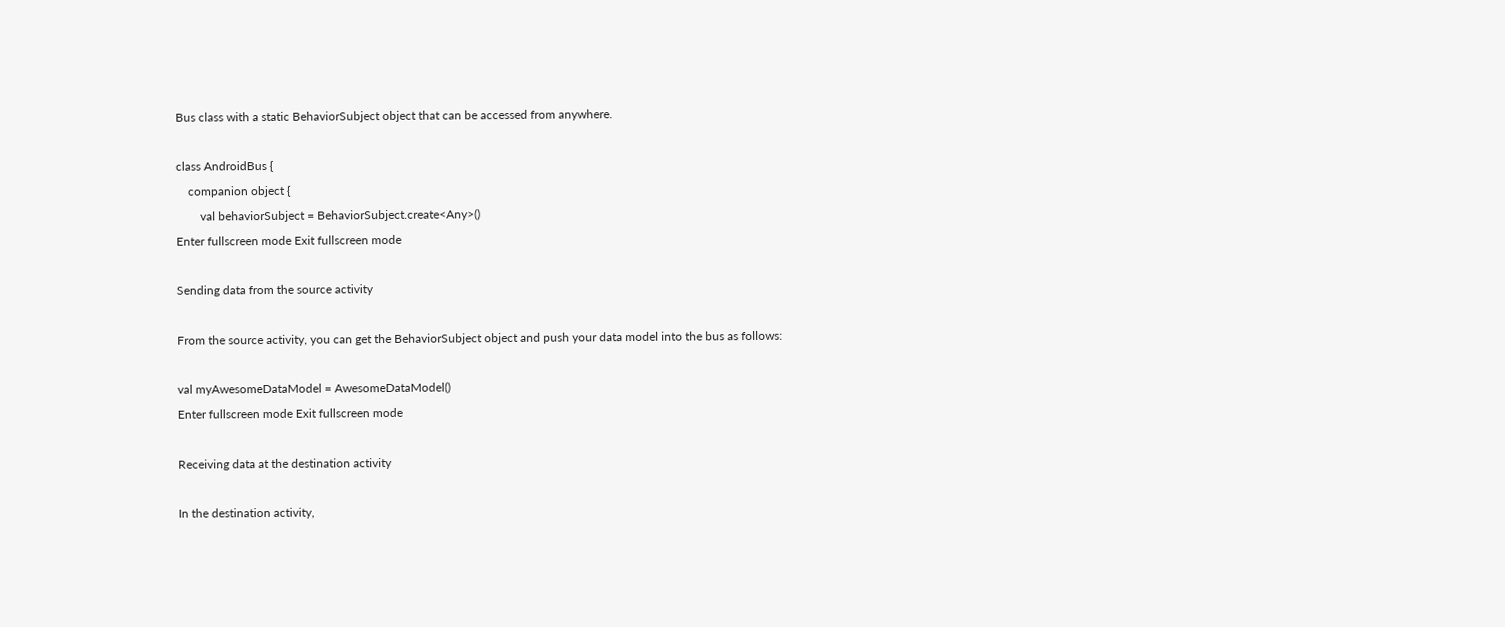Bus class with a static BehaviorSubject object that can be accessed from anywhere.

class AndroidBus {
    companion object {
        val behaviorSubject = BehaviorSubject.create<Any>()
Enter fullscreen mode Exit fullscreen mode

Sending data from the source activity

From the source activity, you can get the BehaviorSubject object and push your data model into the bus as follows:

val myAwesomeDataModel = AwesomeDataModel()
Enter fullscreen mode Exit fullscreen mode

Receiving data at the destination activity

In the destination activity,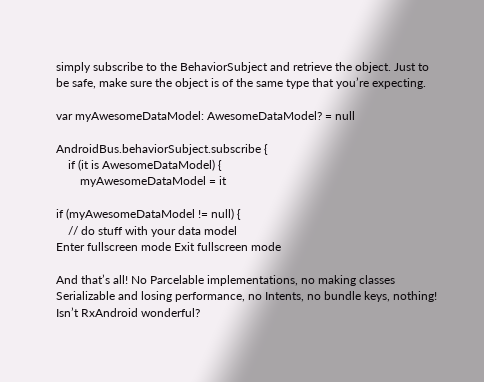simply subscribe to the BehaviorSubject and retrieve the object. Just to be safe, make sure the object is of the same type that you’re expecting.

var myAwesomeDataModel: AwesomeDataModel? = null

AndroidBus.behaviorSubject.subscribe {
    if (it is AwesomeDataModel) {
        myAwesomeDataModel = it

if (myAwesomeDataModel != null) {
    // do stuff with your data model
Enter fullscreen mode Exit fullscreen mode

And that’s all! No Parcelable implementations, no making classes Serializable and losing performance, no Intents, no bundle keys, nothing! Isn’t RxAndroid wonderful?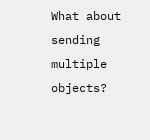What about sending multiple objects?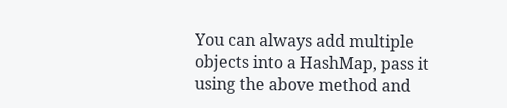You can always add multiple objects into a HashMap, pass it using the above method and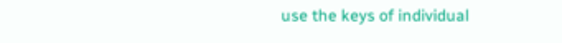use the keys of individual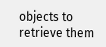objects to retrieve them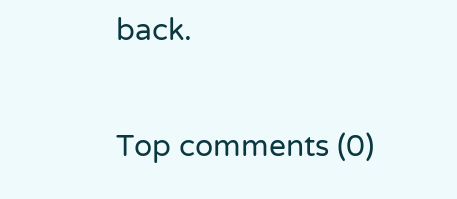back.

Top comments (0)